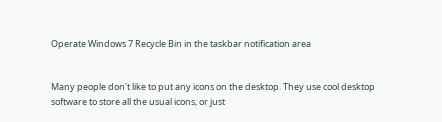Operate Windows 7 Recycle Bin in the taskbar notification area


Many people don't like to put any icons on the desktop. They use cool desktop software to store all the usual icons, or just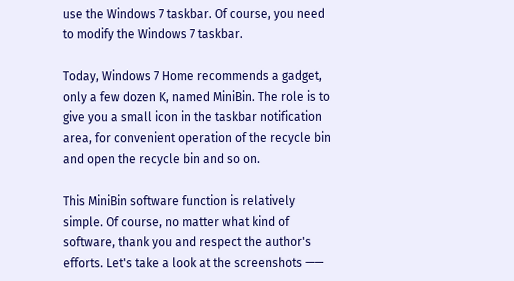use the Windows 7 taskbar. Of course, you need to modify the Windows 7 taskbar.

Today, Windows 7 Home recommends a gadget, only a few dozen K, named MiniBin. The role is to give you a small icon in the taskbar notification area, for convenient operation of the recycle bin and open the recycle bin and so on.

This MiniBin software function is relatively simple. Of course, no matter what kind of software, thank you and respect the author's efforts. Let's take a look at the screenshots ——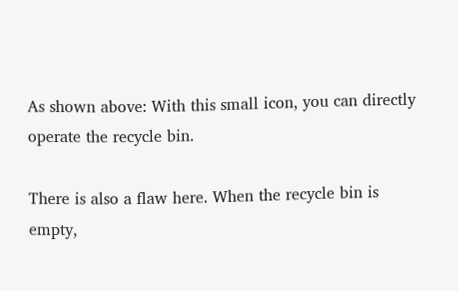As shown above: With this small icon, you can directly operate the recycle bin.

There is also a flaw here. When the recycle bin is empty,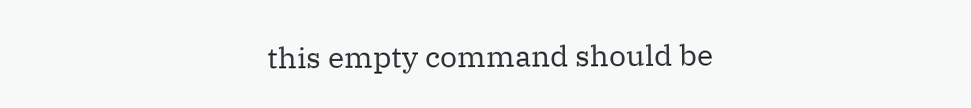this empty command should be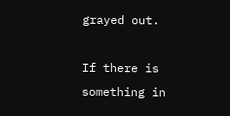grayed out.

If there is something in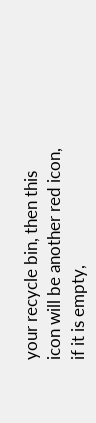your recycle bin, then this icon will be another red icon, if it is empty,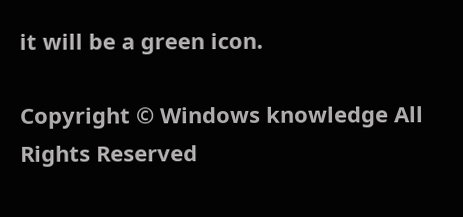it will be a green icon.

Copyright © Windows knowledge All Rights Reserved